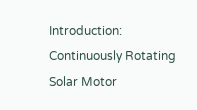Introduction: Continuously Rotating Solar Motor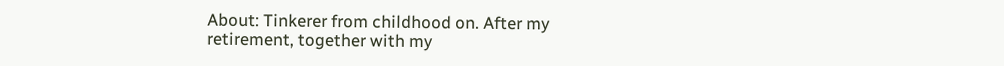About: Tinkerer from childhood on. After my retirement, together with my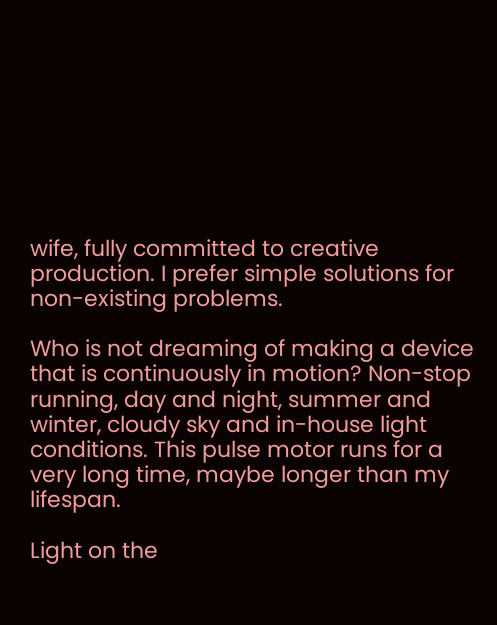wife, fully committed to creative production. I prefer simple solutions for non-existing problems.

Who is not dreaming of making a device that is continuously in motion? Non-stop running, day and night, summer and winter, cloudy sky and in-house light conditions. This pulse motor runs for a very long time, maybe longer than my lifespan.

Light on the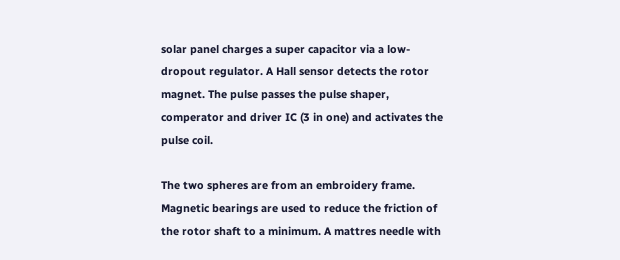solar panel charges a super capacitor via a low-dropout regulator. A Hall sensor detects the rotor magnet. The pulse passes the pulse shaper, comperator and driver IC (3 in one) and activates the pulse coil.

The two spheres are from an embroidery frame. Magnetic bearings are used to reduce the friction of the rotor shaft to a minimum. A mattres needle with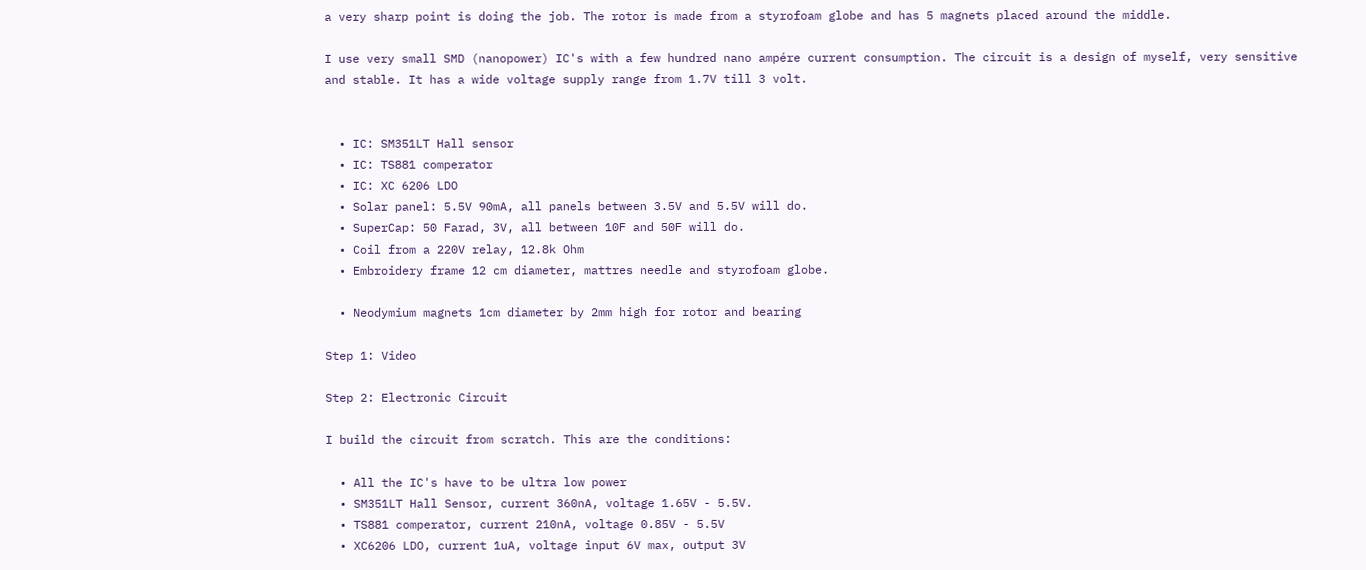a very sharp point is doing the job. The rotor is made from a styrofoam globe and has 5 magnets placed around the middle.

I use very small SMD (nanopower) IC's with a few hundred nano ampére current consumption. The circuit is a design of myself, very sensitive and stable. It has a wide voltage supply range from 1.7V till 3 volt.


  • IC: SM351LT Hall sensor
  • IC: TS881 comperator
  • IC: XC 6206 LDO
  • Solar panel: 5.5V 90mA, all panels between 3.5V and 5.5V will do.
  • SuperCap: 50 Farad, 3V, all between 10F and 50F will do.
  • Coil from a 220V relay, 12.8k Ohm
  • Embroidery frame 12 cm diameter, mattres needle and styrofoam globe.

  • Neodymium magnets 1cm diameter by 2mm high for rotor and bearing

Step 1: Video

Step 2: Electronic Circuit

I build the circuit from scratch. This are the conditions:

  • All the IC's have to be ultra low power
  • SM351LT Hall Sensor, current 360nA, voltage 1.65V - 5.5V.
  • TS881 comperator, current 210nA, voltage 0.85V - 5.5V
  • XC6206 LDO, current 1uA, voltage input 6V max, output 3V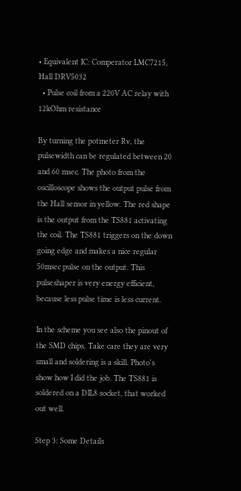• Equivalent IC: Comperator LMC7215, Hall DRV5032
  • Pulse coil from a 220V AC relay with 12kOhm resistance

By turning the potmeter Rv, the pulsewidth can be regulated between 20 and 60 msec. The photo from the oscilloscope shows the output pulse from the Hall sensor in yellow. The red shape is the output from the TS881 activating the coil. The TS881 triggers on the down going edge and makes a nice regular 50msec pulse on the output. This pulseshaper is very energy efficient, because less pulse time is less current.

In the scheme you see also the pinout of the SMD chips. Take care they are very small and soldering is a skill. Photo's show how I did the job. The TS881 is soldered on a DIL8 socket, that worked out well.

Step 3: Some Details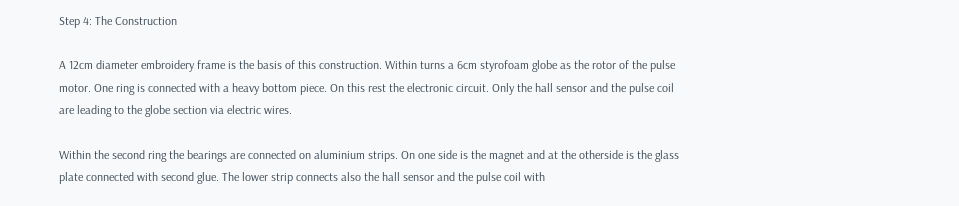Step 4: The Construction

A 12cm diameter embroidery frame is the basis of this construction. Within turns a 6cm styrofoam globe as the rotor of the pulse motor. One ring is connected with a heavy bottom piece. On this rest the electronic circuit. Only the hall sensor and the pulse coil are leading to the globe section via electric wires.

Within the second ring the bearings are connected on aluminium strips. On one side is the magnet and at the otherside is the glass plate connected with second glue. The lower strip connects also the hall sensor and the pulse coil with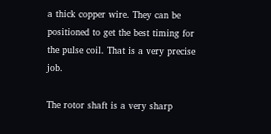a thick copper wire. They can be positioned to get the best timing for the pulse coil. That is a very precise job.

The rotor shaft is a very sharp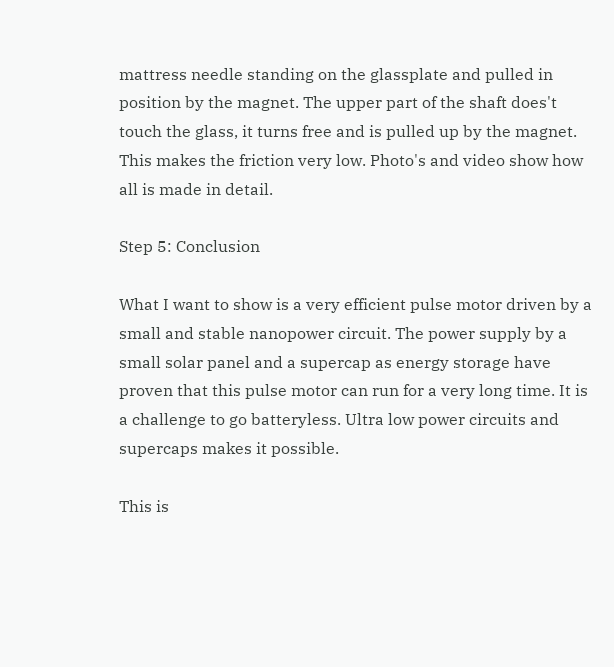mattress needle standing on the glassplate and pulled in position by the magnet. The upper part of the shaft does't touch the glass, it turns free and is pulled up by the magnet. This makes the friction very low. Photo's and video show how all is made in detail.

Step 5: Conclusion

What I want to show is a very efficient pulse motor driven by a small and stable nanopower circuit. The power supply by a small solar panel and a supercap as energy storage have proven that this pulse motor can run for a very long time. It is a challenge to go batteryless. Ultra low power circuits and supercaps makes it possible.

This is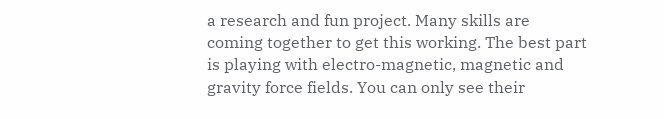a research and fun project. Many skills are coming together to get this working. The best part is playing with electro-magnetic, magnetic and gravity force fields. You can only see their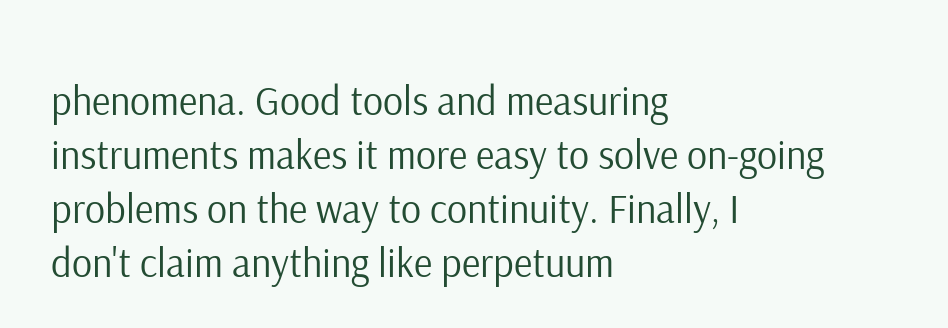phenomena. Good tools and measuring instruments makes it more easy to solve on-going problems on the way to continuity. Finally, I don't claim anything like perpetuum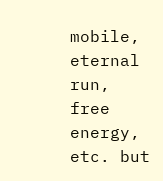mobile, eternal run, free energy, etc. but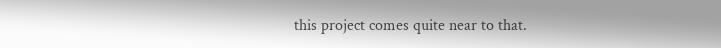this project comes quite near to that.